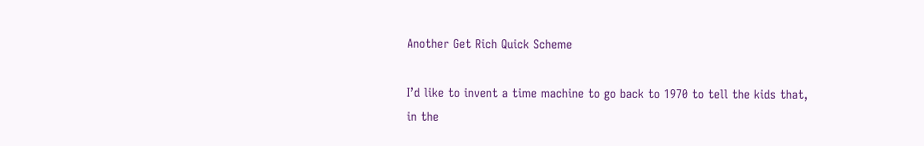Another Get Rich Quick Scheme

I’d like to invent a time machine to go back to 1970 to tell the kids that, in the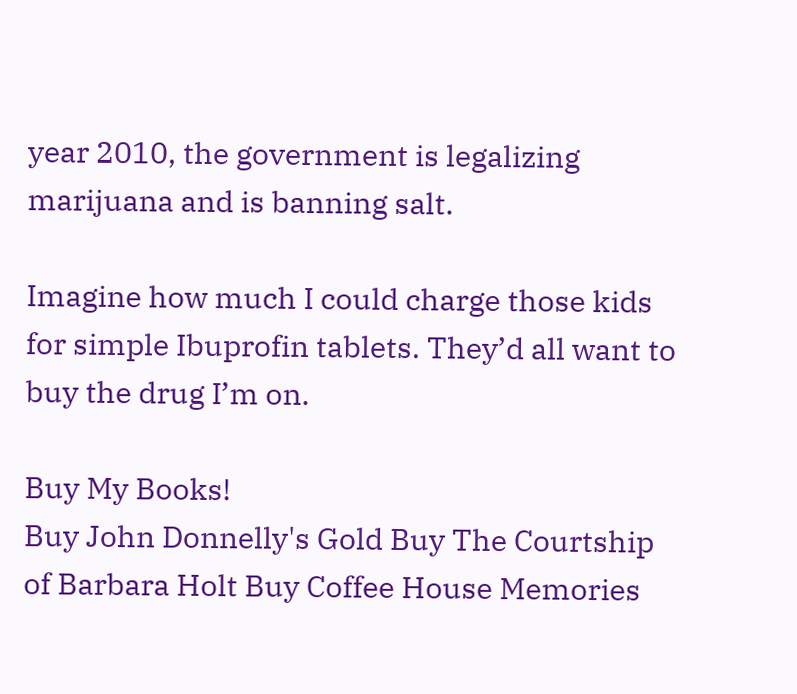year 2010, the government is legalizing marijuana and is banning salt.

Imagine how much I could charge those kids for simple Ibuprofin tablets. They’d all want to buy the drug I’m on.

Buy My Books!
Buy John Donnelly's Gold Buy The Courtship of Barbara Holt Buy Coffee House Memories